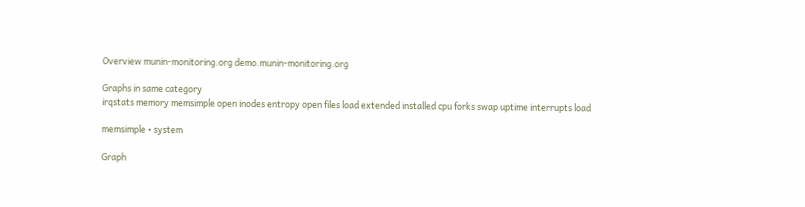Overview munin-monitoring.org demo.munin-monitoring.org

Graphs in same category
irqstats memory memsimple open inodes entropy open files load extended installed cpu forks swap uptime interrupts load

memsimple • system

Graph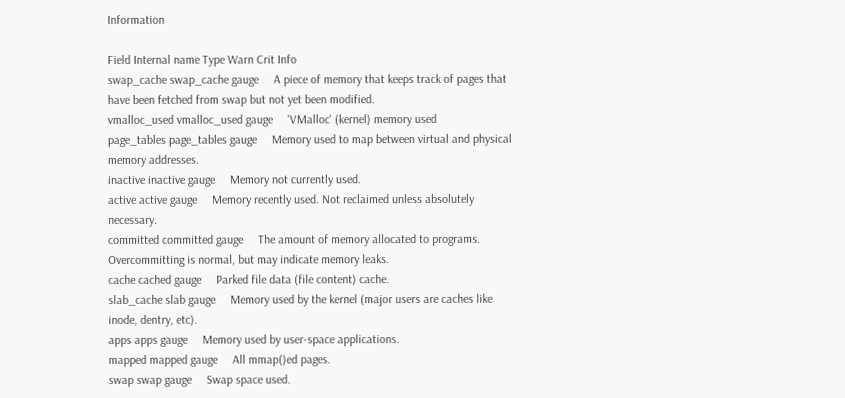Information

Field Internal name Type Warn Crit Info
swap_cache swap_cache gauge     A piece of memory that keeps track of pages that have been fetched from swap but not yet been modified.
vmalloc_used vmalloc_used gauge     'VMalloc' (kernel) memory used
page_tables page_tables gauge     Memory used to map between virtual and physical memory addresses.
inactive inactive gauge     Memory not currently used.
active active gauge     Memory recently used. Not reclaimed unless absolutely necessary.
committed committed gauge     The amount of memory allocated to programs. Overcommitting is normal, but may indicate memory leaks.
cache cached gauge     Parked file data (file content) cache.
slab_cache slab gauge     Memory used by the kernel (major users are caches like inode, dentry, etc).
apps apps gauge     Memory used by user-space applications.
mapped mapped gauge     All mmap()ed pages.
swap swap gauge     Swap space used.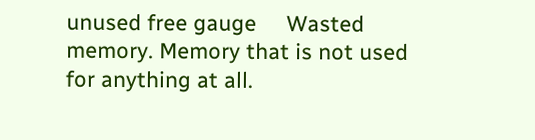unused free gauge     Wasted memory. Memory that is not used for anything at all.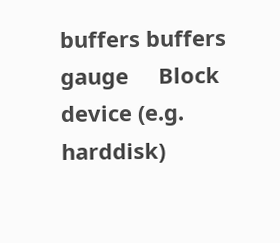buffers buffers gauge     Block device (e.g. harddisk)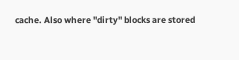cache. Also where "dirty" blocks are stored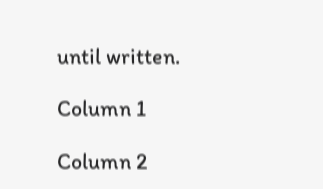until written.

Column 1

Column 2